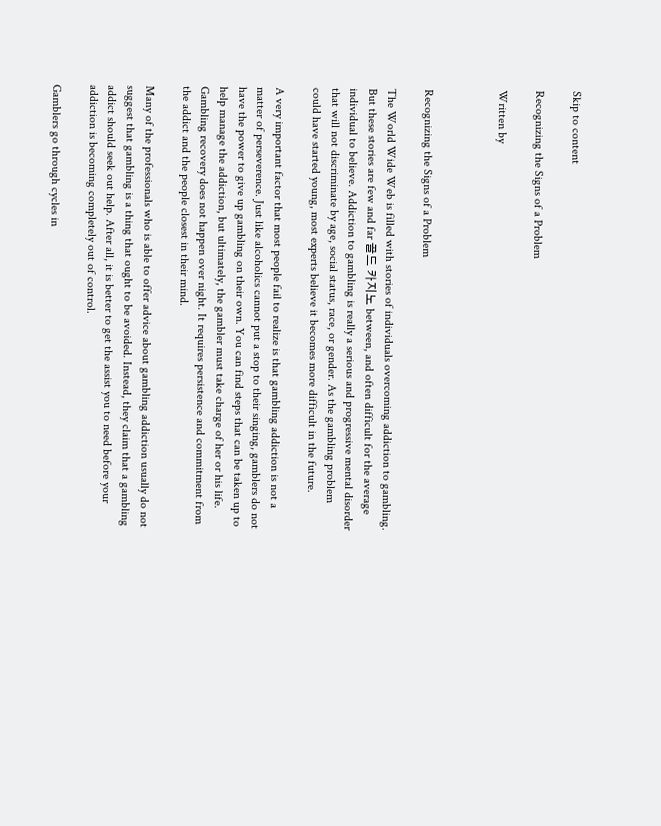Skip to content

Recognizing the Signs of a Problem

Written by



Recognizing the Signs of a Problem

The World Wide Web is filled with stories of individuals overcoming addiction to gambling. But these stories are few and far 골드 카지노 between, and often difficult for the average individual to believe. Addiction to gambling is really a serious and progressive mental disorder that will not discriminate by age, social status, race, or gender. As the gambling problem could have started young, most experts believe it becomes more difficult in the future.

A very important factor that most people fail to realize is that gambling addiction is not a matter of perseverence. Just like alcoholics cannot put a stop to their singing, gamblers do not have the power to give up gambling on their own. You can find steps that can be taken up to help manage the addiction, but ultimately, the gambler must take charge of her or his life. Gambling recovery does not happen over night. It requires persistence and commitment from the addict and the people closest in their mind.

Many of the professionals who is able to offer advice about gambling addiction usually do not suggest that gambling is a thing that ought to be avoided. Instead, they claim that a gambling addict should seek out help. After all, it is better to get the assist you to need before your addiction is becoming completely out of control.

Gamblers go through cycles in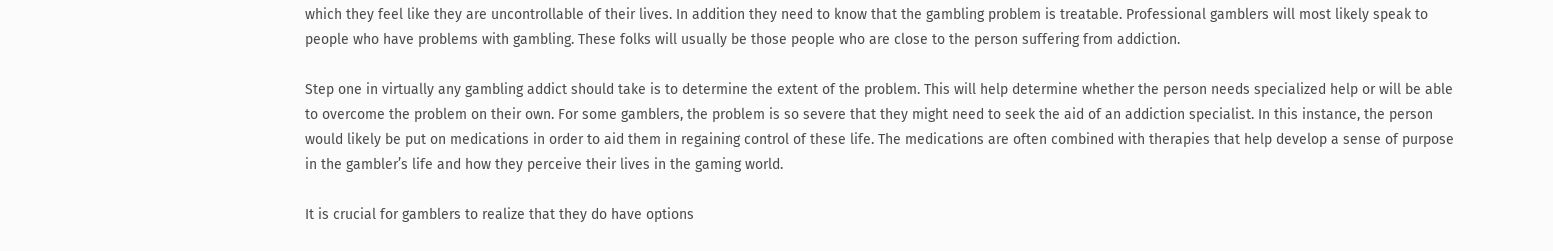which they feel like they are uncontrollable of their lives. In addition they need to know that the gambling problem is treatable. Professional gamblers will most likely speak to people who have problems with gambling. These folks will usually be those people who are close to the person suffering from addiction.

Step one in virtually any gambling addict should take is to determine the extent of the problem. This will help determine whether the person needs specialized help or will be able to overcome the problem on their own. For some gamblers, the problem is so severe that they might need to seek the aid of an addiction specialist. In this instance, the person would likely be put on medications in order to aid them in regaining control of these life. The medications are often combined with therapies that help develop a sense of purpose in the gambler’s life and how they perceive their lives in the gaming world.

It is crucial for gamblers to realize that they do have options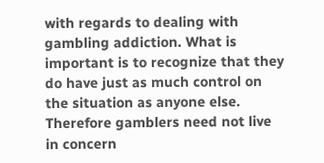with regards to dealing with gambling addiction. What is important is to recognize that they do have just as much control on the situation as anyone else. Therefore gamblers need not live in concern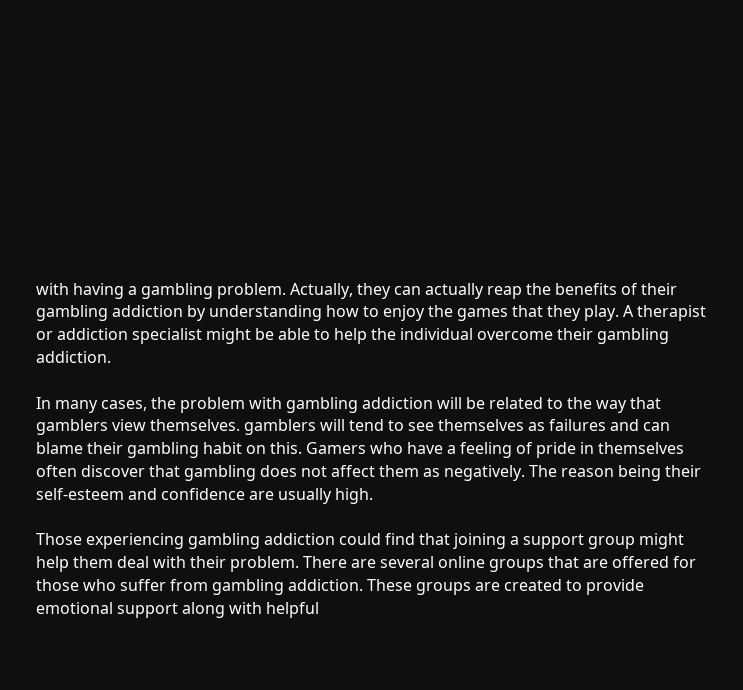with having a gambling problem. Actually, they can actually reap the benefits of their gambling addiction by understanding how to enjoy the games that they play. A therapist or addiction specialist might be able to help the individual overcome their gambling addiction.

In many cases, the problem with gambling addiction will be related to the way that gamblers view themselves. gamblers will tend to see themselves as failures and can blame their gambling habit on this. Gamers who have a feeling of pride in themselves often discover that gambling does not affect them as negatively. The reason being their self-esteem and confidence are usually high.

Those experiencing gambling addiction could find that joining a support group might help them deal with their problem. There are several online groups that are offered for those who suffer from gambling addiction. These groups are created to provide emotional support along with helpful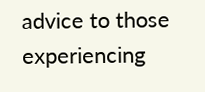advice to those experiencing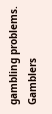gambling problems. Gamblers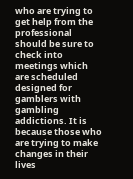who are trying to get help from the professional should be sure to check into meetings which are scheduled designed for gamblers with gambling addictions. It is because those who are trying to make changes in their lives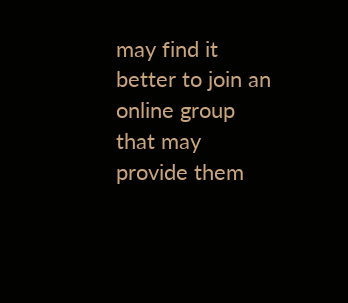may find it better to join an online group that may provide them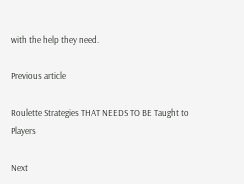with the help they need.

Previous article

Roulette Strategies THAT NEEDS TO BE Taught to Players

Next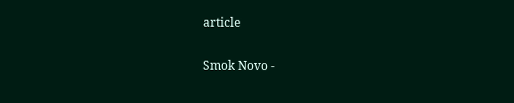article

Smok Novo -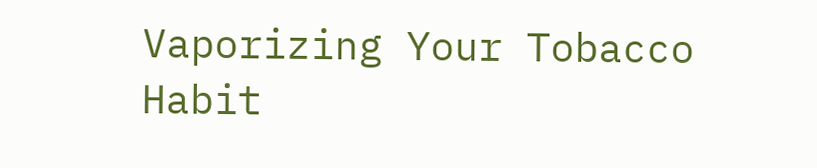Vaporizing Your Tobacco Habit